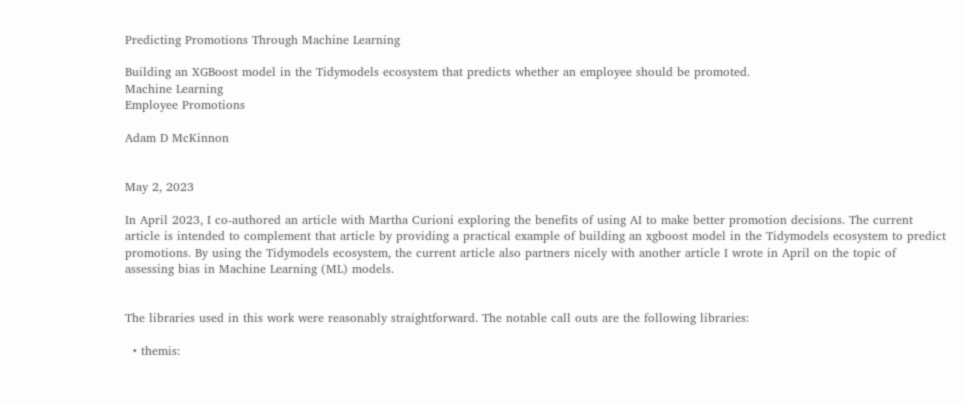Predicting Promotions Through Machine Learning

Building an XGBoost model in the Tidymodels ecosystem that predicts whether an employee should be promoted.
Machine Learning
Employee Promotions

Adam D McKinnon


May 2, 2023

In April 2023, I co-authored an article with Martha Curioni exploring the benefits of using AI to make better promotion decisions. The current article is intended to complement that article by providing a practical example of building an xgboost model in the Tidymodels ecosystem to predict promotions. By using the Tidymodels ecosystem, the current article also partners nicely with another article I wrote in April on the topic of assessing bias in Machine Learning (ML) models.


The libraries used in this work were reasonably straightforward. The notable call outs are the following libraries:

  • themis: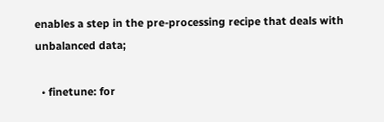enables a step in the pre-processing recipe that deals with unbalanced data;

  • finetune: for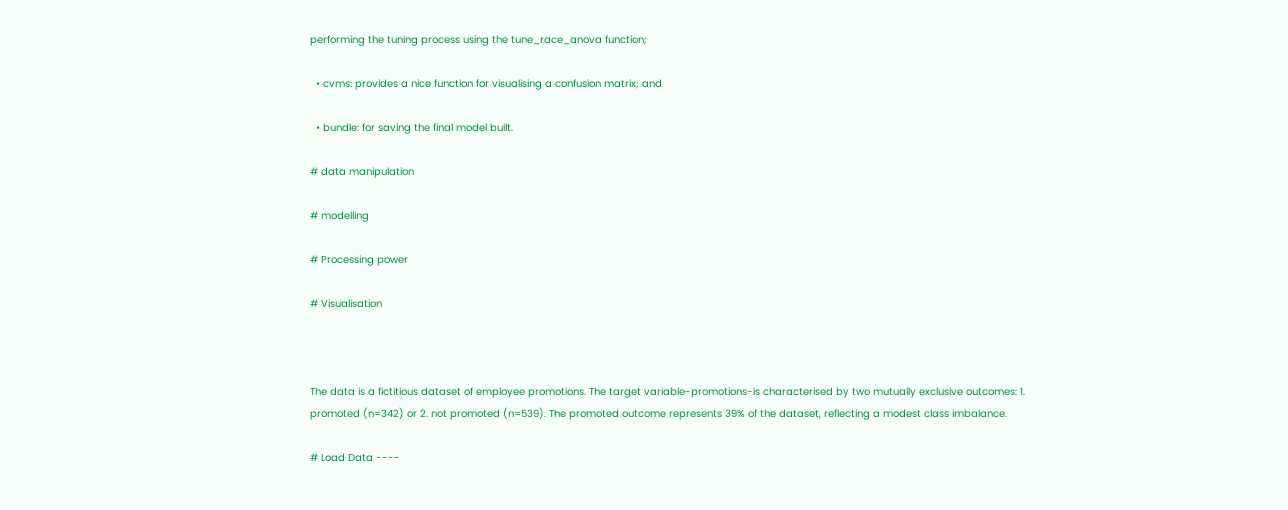performing the tuning process using the tune_race_anova function;

  • cvms: provides a nice function for visualising a confusion matrix; and

  • bundle: for saving the final model built.

# data manipulation

# modelling

# Processing power

# Visualisation



The data is a fictitious dataset of employee promotions. The target variable-promotions-is characterised by two mutually exclusive outcomes: 1. promoted (n=342) or 2. not promoted (n=539). The promoted outcome represents 39% of the dataset, reflecting a modest class imbalance.

# Load Data ----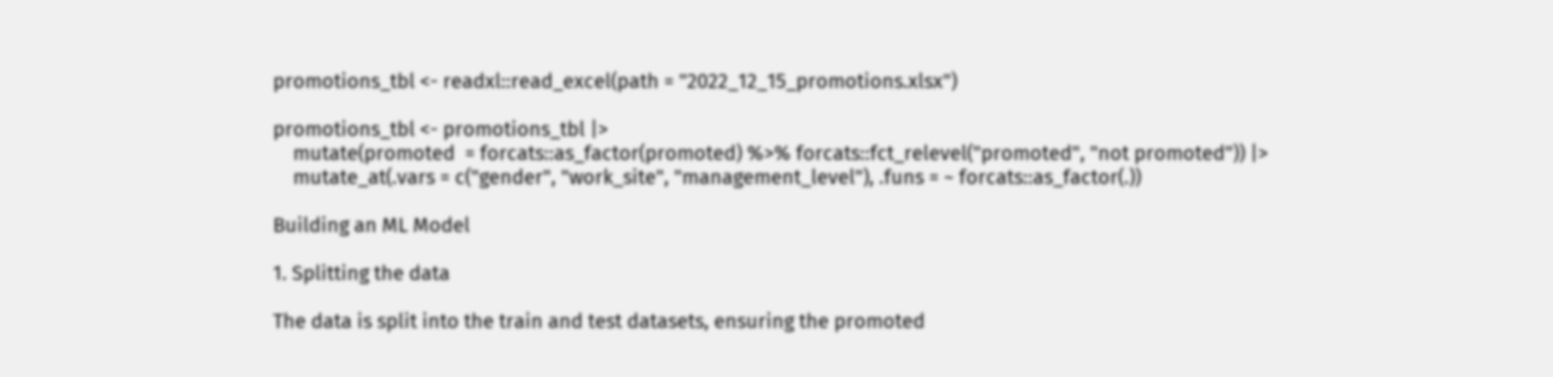promotions_tbl <- readxl::read_excel(path = "2022_12_15_promotions.xlsx")

promotions_tbl <- promotions_tbl |>
    mutate(promoted  = forcats::as_factor(promoted) %>% forcats::fct_relevel("promoted", "not promoted")) |>
    mutate_at(.vars = c("gender", "work_site", "management_level"), .funs = ~ forcats::as_factor(.))

Building an ML Model

1. Splitting the data

The data is split into the train and test datasets, ensuring the promoted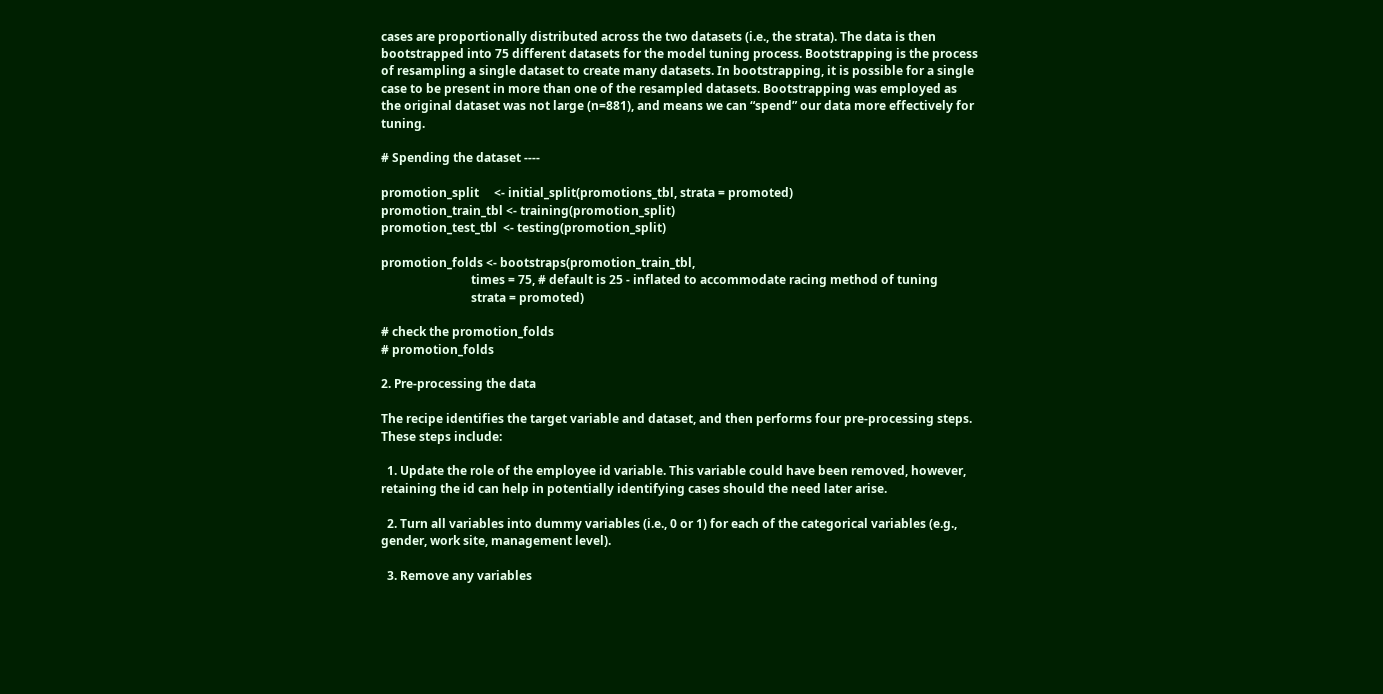cases are proportionally distributed across the two datasets (i.e., the strata). The data is then bootstrapped into 75 different datasets for the model tuning process. Bootstrapping is the process of resampling a single dataset to create many datasets. In bootstrapping, it is possible for a single case to be present in more than one of the resampled datasets. Bootstrapping was employed as the original dataset was not large (n=881), and means we can “spend” our data more effectively for tuning.

# Spending the dataset ----

promotion_split     <- initial_split(promotions_tbl, strata = promoted)
promotion_train_tbl <- training(promotion_split)
promotion_test_tbl  <- testing(promotion_split)

promotion_folds <- bootstraps(promotion_train_tbl,
                              times = 75, # default is 25 - inflated to accommodate racing method of tuning
                              strata = promoted)

# check the promotion_folds
# promotion_folds

2. Pre-processing the data

The recipe identifies the target variable and dataset, and then performs four pre-processing steps. These steps include:

  1. Update the role of the employee id variable. This variable could have been removed, however, retaining the id can help in potentially identifying cases should the need later arise.

  2. Turn all variables into dummy variables (i.e., 0 or 1) for each of the categorical variables (e.g., gender, work site, management level).

  3. Remove any variables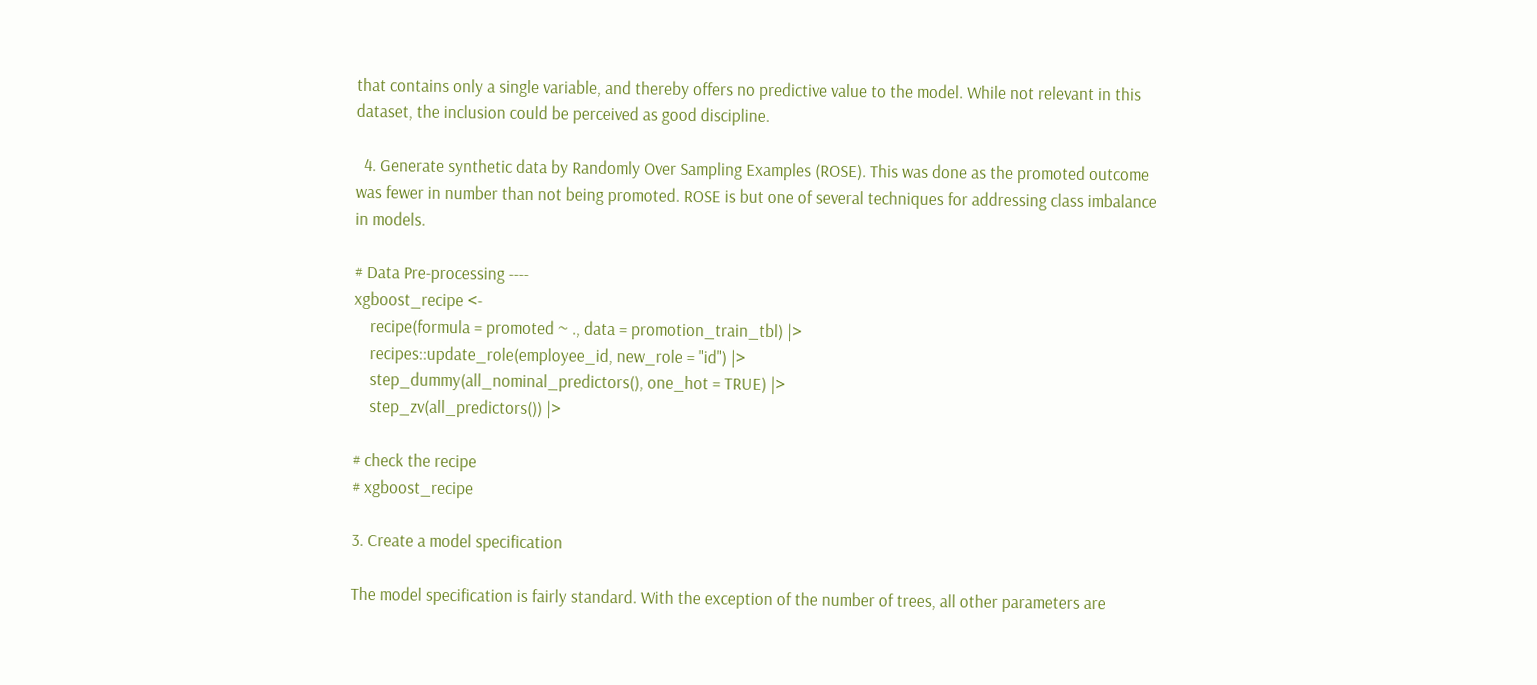that contains only a single variable, and thereby offers no predictive value to the model. While not relevant in this dataset, the inclusion could be perceived as good discipline.

  4. Generate synthetic data by Randomly Over Sampling Examples (ROSE). This was done as the promoted outcome was fewer in number than not being promoted. ROSE is but one of several techniques for addressing class imbalance in models.

# Data Pre-processing ----
xgboost_recipe <-
    recipe(formula = promoted ~ ., data = promotion_train_tbl) |>
    recipes::update_role(employee_id, new_role = "id") |>
    step_dummy(all_nominal_predictors(), one_hot = TRUE) |>
    step_zv(all_predictors()) |>

# check the recipe
# xgboost_recipe

3. Create a model specification

The model specification is fairly standard. With the exception of the number of trees, all other parameters are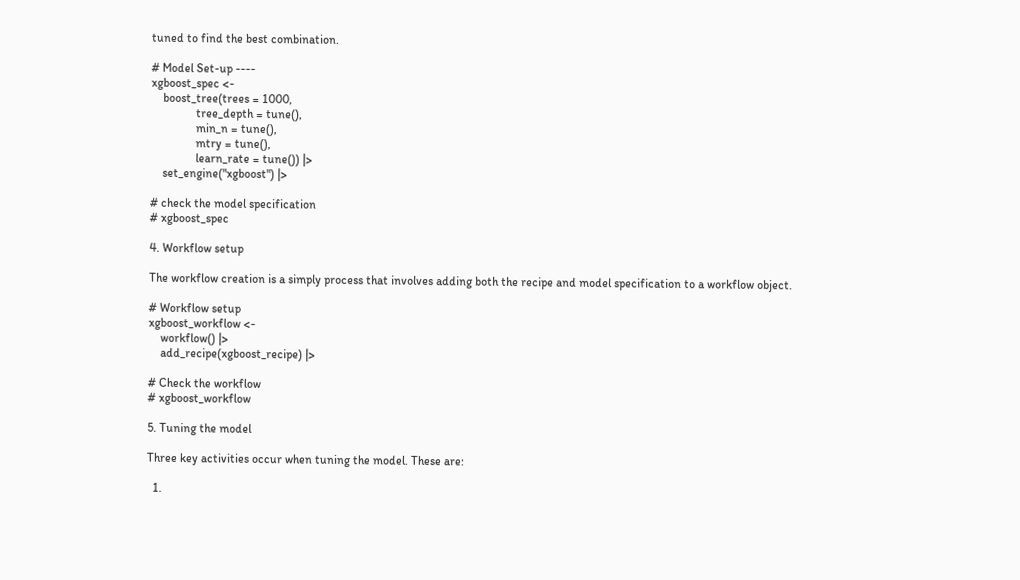tuned to find the best combination.

# Model Set-up ----
xgboost_spec <-
    boost_tree(trees = 1000,
               tree_depth = tune(),
               min_n = tune(),
               mtry = tune(),
               learn_rate = tune()) |>
    set_engine("xgboost") |>

# check the model specification
# xgboost_spec

4. Workflow setup

The workflow creation is a simply process that involves adding both the recipe and model specification to a workflow object.

# Workflow setup
xgboost_workflow <-
    workflow() |>
    add_recipe(xgboost_recipe) |>

# Check the workflow
# xgboost_workflow

5. Tuning the model

Three key activities occur when tuning the model. These are:

  1.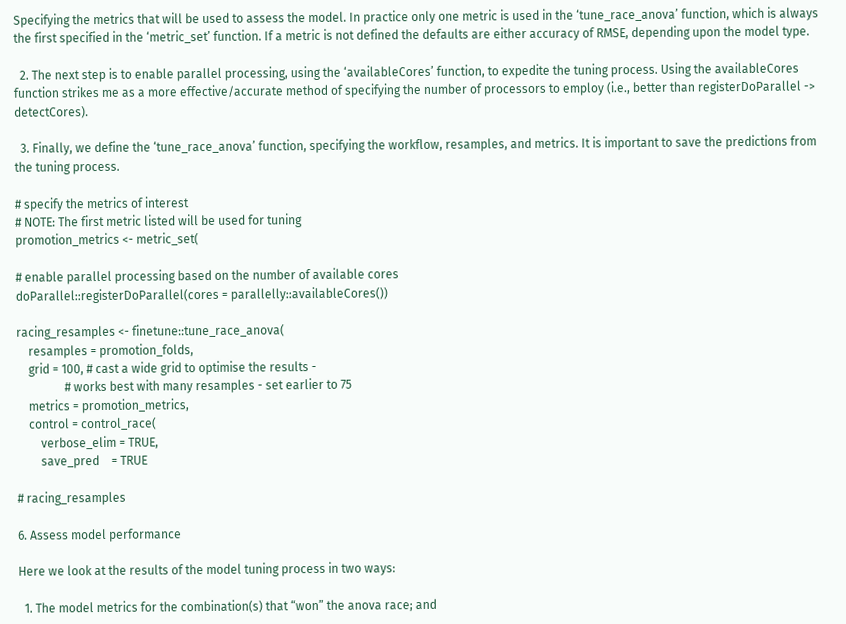Specifying the metrics that will be used to assess the model. In practice only one metric is used in the ‘tune_race_anova’ function, which is always the first specified in the ‘metric_set’ function. If a metric is not defined the defaults are either accuracy of RMSE, depending upon the model type.

  2. The next step is to enable parallel processing, using the ‘availableCores’ function, to expedite the tuning process. Using the availableCores function strikes me as a more effective/accurate method of specifying the number of processors to employ (i.e., better than registerDoParallel -> detectCores).

  3. Finally, we define the ‘tune_race_anova’ function, specifying the workflow, resamples, and metrics. It is important to save the predictions from the tuning process.

# specify the metrics of interest
# NOTE: The first metric listed will be used for tuning
promotion_metrics <- metric_set(

# enable parallel processing based on the number of available cores
doParallel::registerDoParallel(cores = parallelly::availableCores())

racing_resamples <- finetune::tune_race_anova(
    resamples = promotion_folds,
    grid = 100, # cast a wide grid to optimise the results -
                # works best with many resamples - set earlier to 75
    metrics = promotion_metrics,
    control = control_race(
        verbose_elim = TRUE,
        save_pred    = TRUE

# racing_resamples

6. Assess model performance

Here we look at the results of the model tuning process in two ways:

  1. The model metrics for the combination(s) that “won” the anova race; and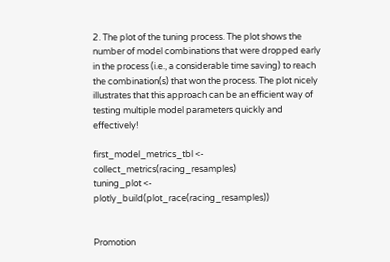2. The plot of the tuning process. The plot shows the number of model combinations that were dropped early in the process (i.e., a considerable time saving) to reach the combination(s) that won the process. The plot nicely illustrates that this approach can be an efficient way of testing multiple model parameters quickly and effectively!

first_model_metrics_tbl <- collect_metrics(racing_resamples)
tuning_plot <- plotly_build(plot_race(racing_resamples))


Promotion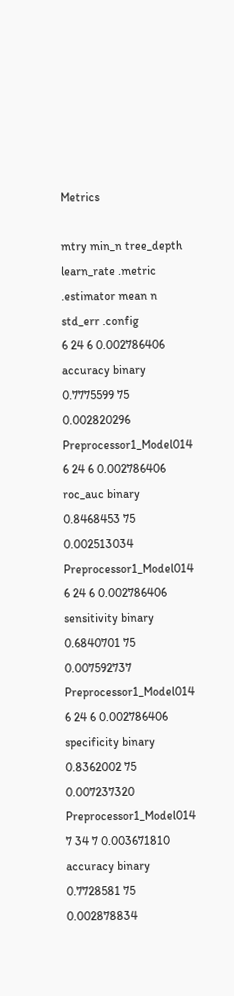Metrics

mtry min_n tree_depth learn_rate .metric .estimator mean n std_err .config
6 24 6 0.002786406 accuracy binary 0.7775599 75 0.002820296 Preprocessor1_Model014
6 24 6 0.002786406 roc_auc binary 0.8468453 75 0.002513034 Preprocessor1_Model014
6 24 6 0.002786406 sensitivity binary 0.6840701 75 0.007592737 Preprocessor1_Model014
6 24 6 0.002786406 specificity binary 0.8362002 75 0.007237320 Preprocessor1_Model014
7 34 7 0.003671810 accuracy binary 0.7728581 75 0.002878834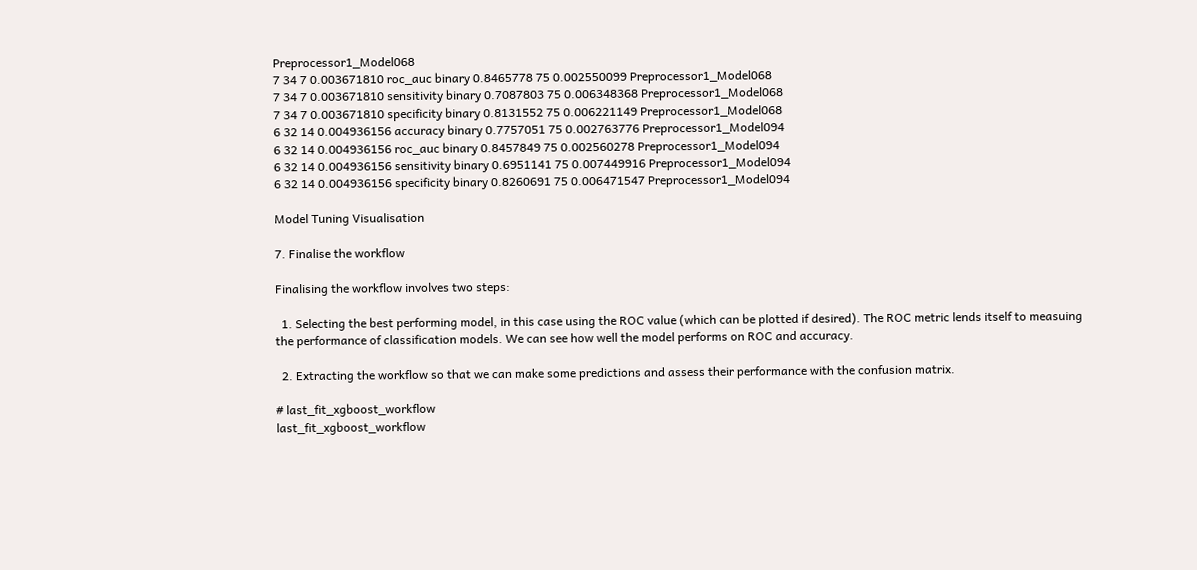Preprocessor1_Model068
7 34 7 0.003671810 roc_auc binary 0.8465778 75 0.002550099 Preprocessor1_Model068
7 34 7 0.003671810 sensitivity binary 0.7087803 75 0.006348368 Preprocessor1_Model068
7 34 7 0.003671810 specificity binary 0.8131552 75 0.006221149 Preprocessor1_Model068
6 32 14 0.004936156 accuracy binary 0.7757051 75 0.002763776 Preprocessor1_Model094
6 32 14 0.004936156 roc_auc binary 0.8457849 75 0.002560278 Preprocessor1_Model094
6 32 14 0.004936156 sensitivity binary 0.6951141 75 0.007449916 Preprocessor1_Model094
6 32 14 0.004936156 specificity binary 0.8260691 75 0.006471547 Preprocessor1_Model094

Model Tuning Visualisation

7. Finalise the workflow

Finalising the workflow involves two steps:

  1. Selecting the best performing model, in this case using the ROC value (which can be plotted if desired). The ROC metric lends itself to measuing the performance of classification models. We can see how well the model performs on ROC and accuracy.

  2. Extracting the workflow so that we can make some predictions and assess their performance with the confusion matrix.

# last_fit_xgboost_workflow
last_fit_xgboost_workflow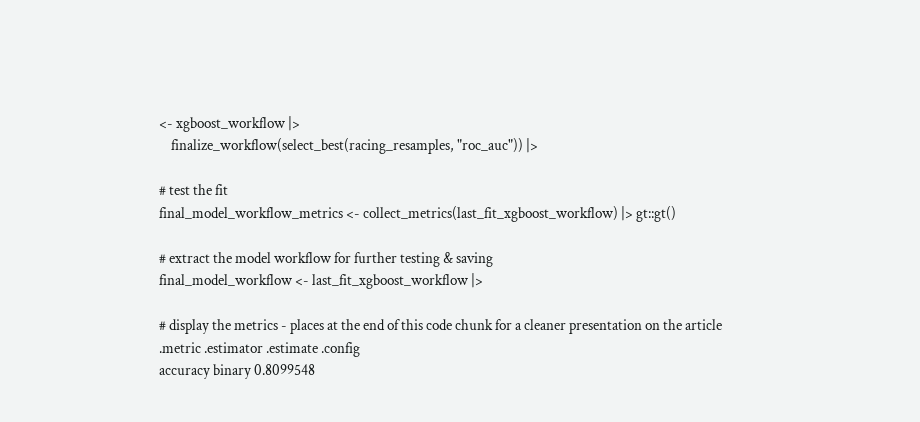<- xgboost_workflow |>
    finalize_workflow(select_best(racing_resamples, "roc_auc")) |>

# test the fit
final_model_workflow_metrics <- collect_metrics(last_fit_xgboost_workflow) |> gt::gt()

# extract the model workflow for further testing & saving
final_model_workflow <- last_fit_xgboost_workflow |>

# display the metrics - places at the end of this code chunk for a cleaner presentation on the article
.metric .estimator .estimate .config
accuracy binary 0.8099548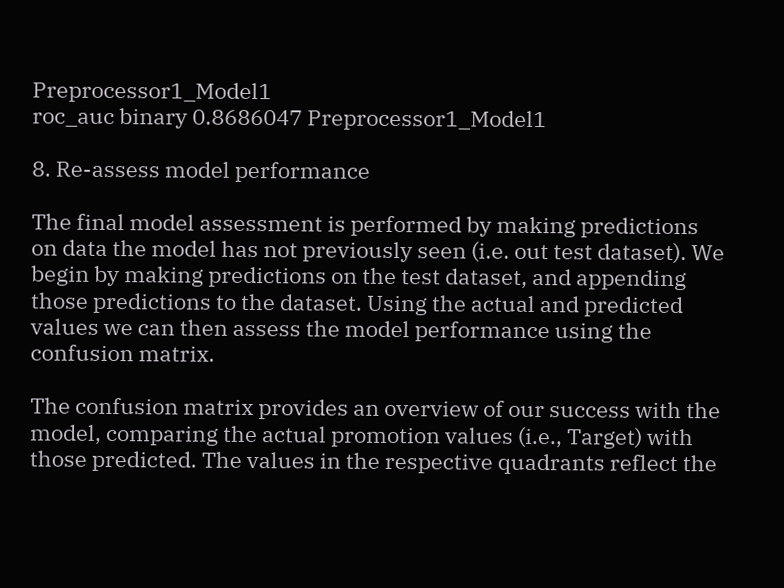Preprocessor1_Model1
roc_auc binary 0.8686047 Preprocessor1_Model1

8. Re-assess model performance

The final model assessment is performed by making predictions on data the model has not previously seen (i.e. out test dataset). We begin by making predictions on the test dataset, and appending those predictions to the dataset. Using the actual and predicted values we can then assess the model performance using the confusion matrix.

The confusion matrix provides an overview of our success with the model, comparing the actual promotion values (i.e., Target) with those predicted. The values in the respective quadrants reflect the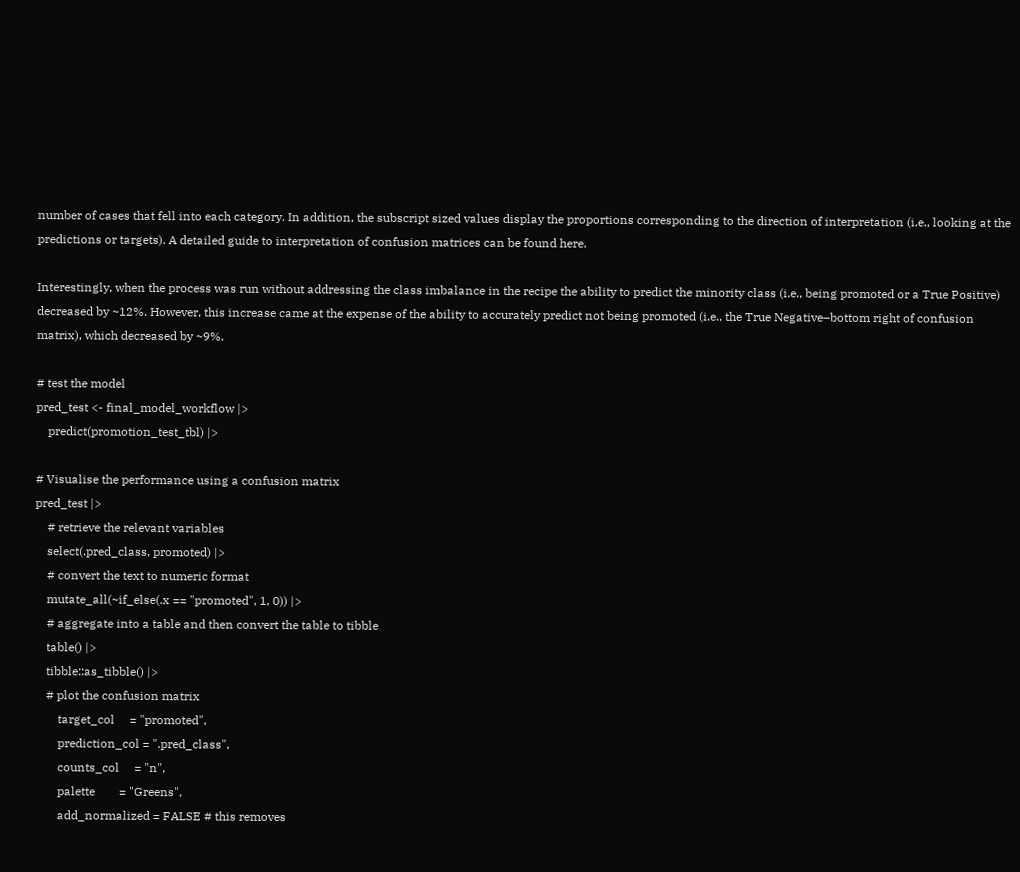number of cases that fell into each category. In addition, the subscript sized values display the proportions corresponding to the direction of interpretation (i.e., looking at the predictions or targets). A detailed guide to interpretation of confusion matrices can be found here.

Interestingly, when the process was run without addressing the class imbalance in the recipe the ability to predict the minority class (i.e., being promoted or a True Positive) decreased by ~12%. However, this increase came at the expense of the ability to accurately predict not being promoted (i.e., the True Negative–bottom right of confusion matrix), which decreased by ~9%.

# test the model
pred_test <- final_model_workflow |>
    predict(promotion_test_tbl) |>

# Visualise the performance using a confusion matrix
pred_test |>
    # retrieve the relevant variables
    select(.pred_class, promoted) |>
    # convert the text to numeric format
    mutate_all(~if_else(.x == "promoted", 1, 0)) |>
    # aggregate into a table and then convert the table to tibble
    table() |>
    tibble::as_tibble() |>
    # plot the confusion matrix
        target_col     = "promoted",
        prediction_col = ".pred_class",
        counts_col     = "n",
        palette        = "Greens",
        add_normalized = FALSE # this removes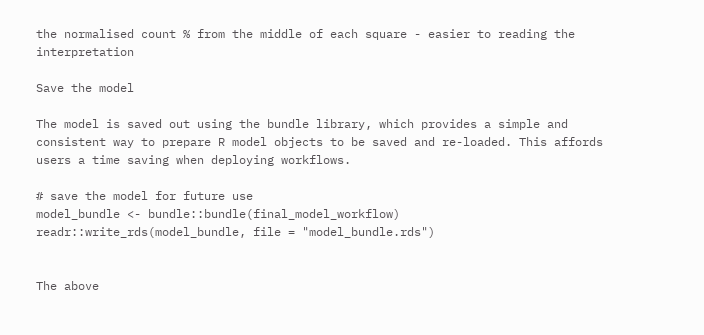the normalised count % from the middle of each square - easier to reading the interpretation

Save the model

The model is saved out using the bundle library, which provides a simple and consistent way to prepare R model objects to be saved and re-loaded. This affords users a time saving when deploying workflows.

# save the model for future use
model_bundle <- bundle::bundle(final_model_workflow)
readr::write_rds(model_bundle, file = "model_bundle.rds")


The above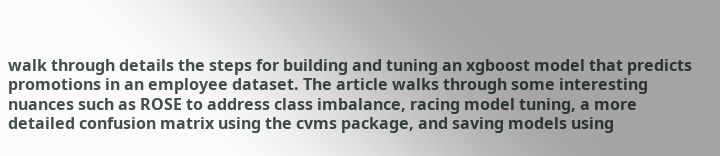walk through details the steps for building and tuning an xgboost model that predicts promotions in an employee dataset. The article walks through some interesting nuances such as ROSE to address class imbalance, racing model tuning, a more detailed confusion matrix using the cvms package, and saving models using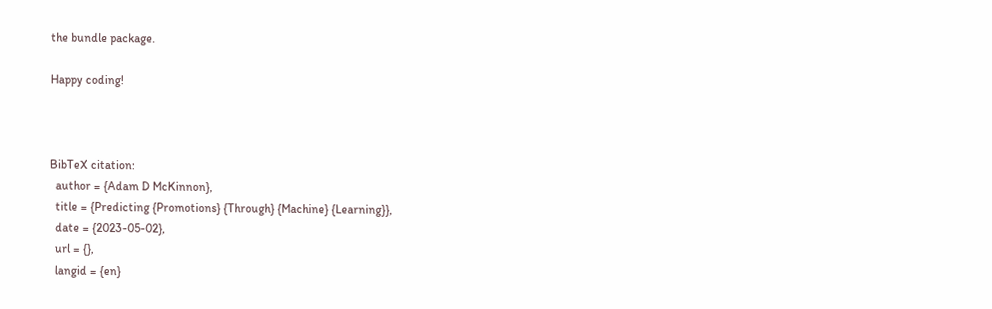the bundle package.

Happy coding!



BibTeX citation:
  author = {Adam D McKinnon},
  title = {Predicting {Promotions} {Through} {Machine} {Learning}},
  date = {2023-05-02},
  url = {},
  langid = {en}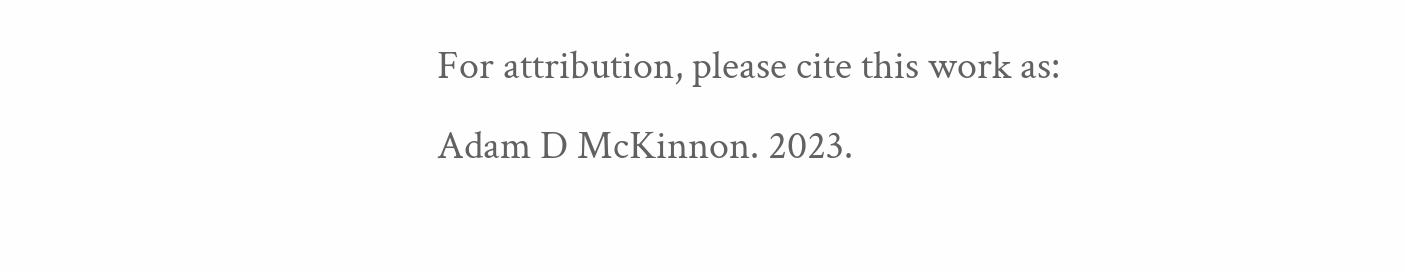For attribution, please cite this work as:
Adam D McKinnon. 2023.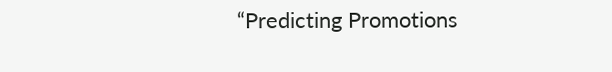“Predicting Promotions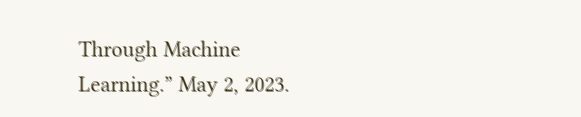Through Machine Learning.” May 2, 2023.